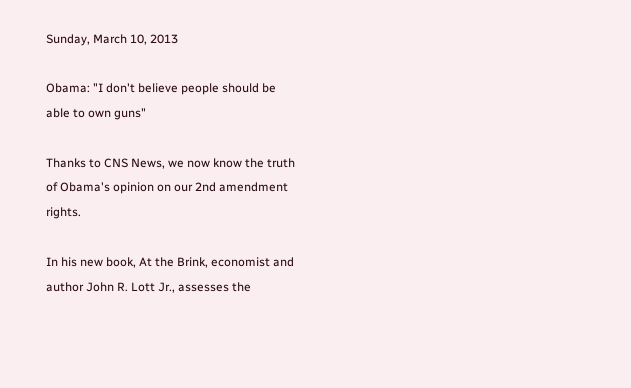Sunday, March 10, 2013

Obama: "I don't believe people should be able to own guns"

Thanks to CNS News, we now know the truth of Obama's opinion on our 2nd amendment rights.

In his new book, At the Brink, economist and author John R. Lott Jr., assesses the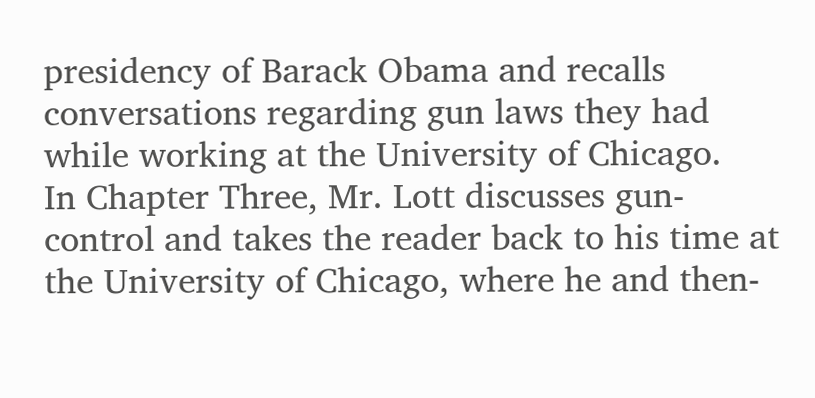presidency of Barack Obama and recalls conversations regarding gun laws they had while working at the University of Chicago.
In Chapter Three, Mr. Lott discusses gun-control and takes the reader back to his time at the University of Chicago, where he and then-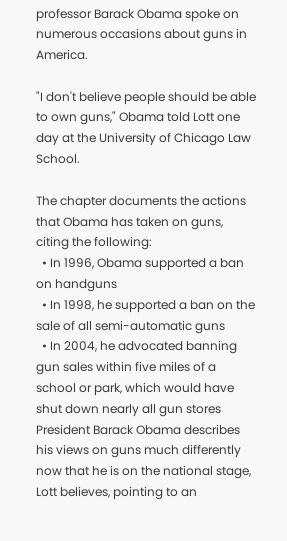professor Barack Obama spoke on numerous occasions about guns in America.

"I don't believe people should be able to own guns," Obama told Lott one day at the University of Chicago Law School.

The chapter documents the actions that Obama has taken on guns, citing the following:
  • In 1996, Obama supported a ban on handguns
  • In 1998, he supported a ban on the sale of all semi-automatic guns
  • In 2004, he advocated banning gun sales within five miles of a school or park, which would have shut down nearly all gun stores
President Barack Obama describes his views on guns much differently now that he is on the national stage, Lott believes, pointing to an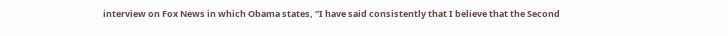interview on Fox News in which Obama states, "I have said consistently that I believe that the Second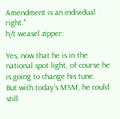Amendment is an individual right."
h/t weasel zipper:

Yes, now that he is in the national spot light, of course he is going to change his tune.
But with today's MSM, he could still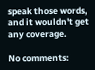speak those words, and it wouldn't get any coverage.

No comments: